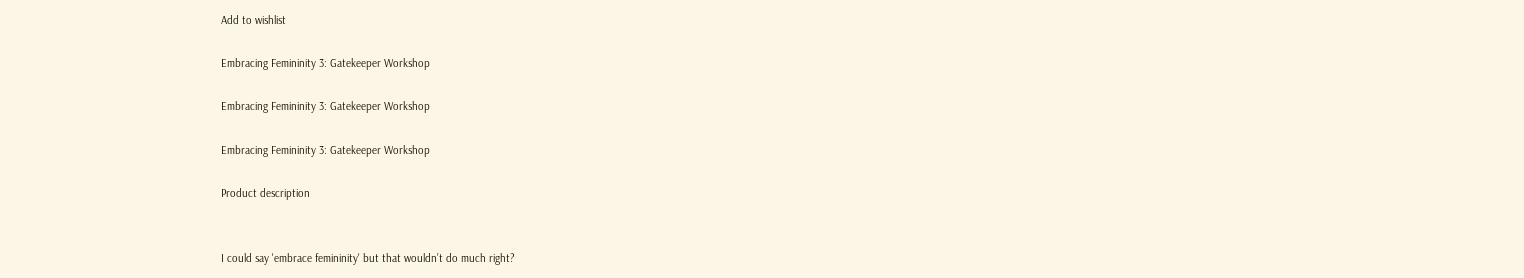Add to wishlist

Embracing Femininity 3: Gatekeeper Workshop

Embracing Femininity 3: Gatekeeper Workshop

Embracing Femininity 3: Gatekeeper Workshop

Product description


I could say 'embrace femininity' but that wouldn’t do much right?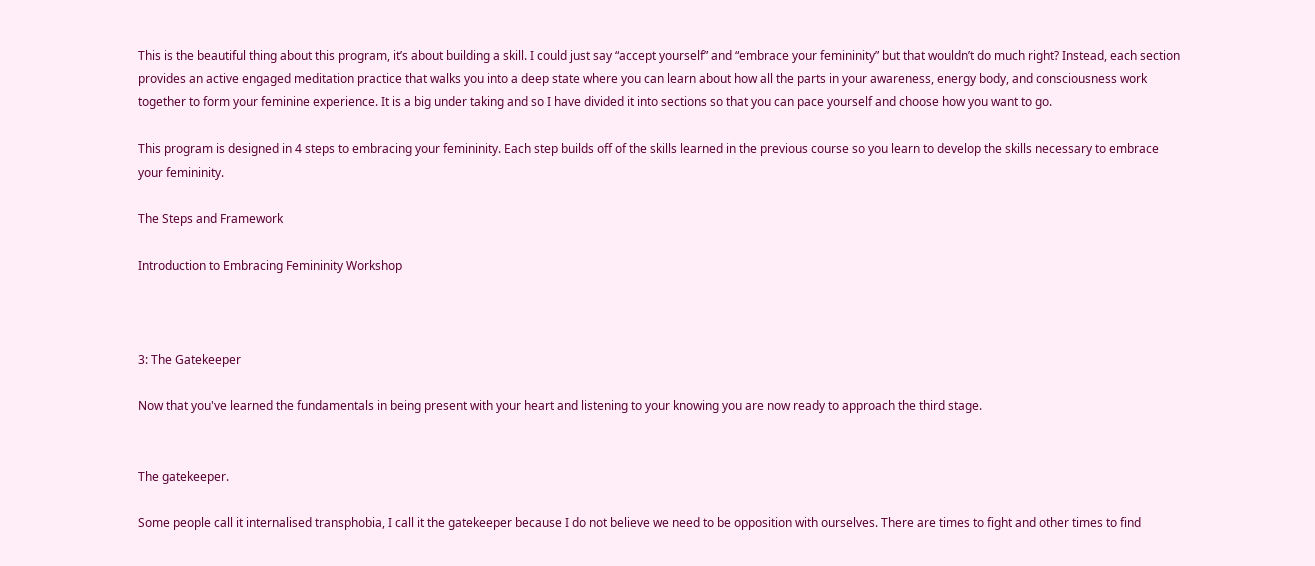This is the beautiful thing about this program, it’s about building a skill. I could just say “accept yourself” and “embrace your femininity” but that wouldn’t do much right? Instead, each section provides an active engaged meditation practice that walks you into a deep state where you can learn about how all the parts in your awareness, energy body, and consciousness work together to form your feminine experience. It is a big under taking and so I have divided it into sections so that you can pace yourself and choose how you want to go.

This program is designed in 4 steps to embracing your femininity. Each step builds off of the skills learned in the previous course so you learn to develop the skills necessary to embrace your femininity.

The Steps and Framework

Introduction to Embracing Femininity Workshop



3: The Gatekeeper

Now that you've learned the fundamentals in being present with your heart and listening to your knowing you are now ready to approach the third stage.


The gatekeeper.

Some people call it internalised transphobia, I call it the gatekeeper because I do not believe we need to be opposition with ourselves. There are times to fight and other times to find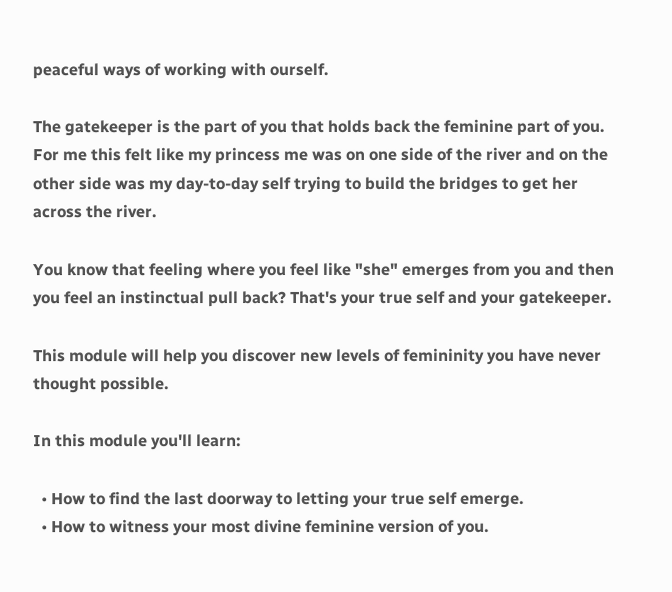peaceful ways of working with ourself.

The gatekeeper is the part of you that holds back the feminine part of you. For me this felt like my princess me was on one side of the river and on the other side was my day-to-day self trying to build the bridges to get her across the river.

You know that feeling where you feel like "she" emerges from you and then you feel an instinctual pull back? That's your true self and your gatekeeper.

This module will help you discover new levels of femininity you have never thought possible.

In this module you'll learn:

  • How to find the last doorway to letting your true self emerge.
  • How to witness your most divine feminine version of you.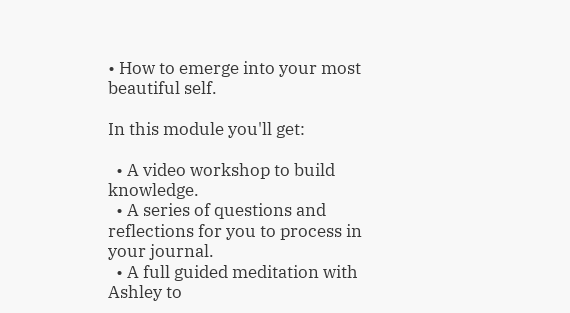• How to emerge into your most beautiful self.

In this module you'll get:

  • A video workshop to build knowledge.
  • A series of questions and reflections for you to process in your journal.
  • A full guided meditation with Ashley to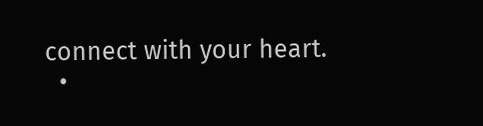connect with your heart.
  •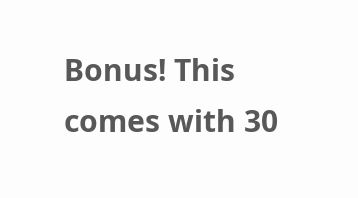Bonus! This comes with 30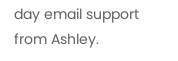day email support from Ashley.